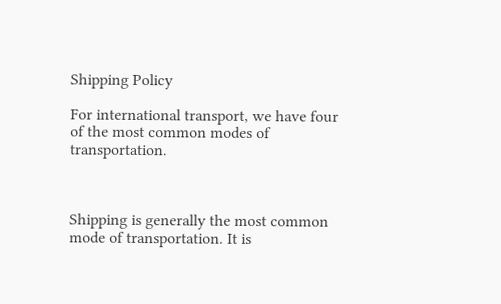Shipping Policy

For international transport, we have four of the most common modes of transportation.



Shipping is generally the most common mode of transportation. It is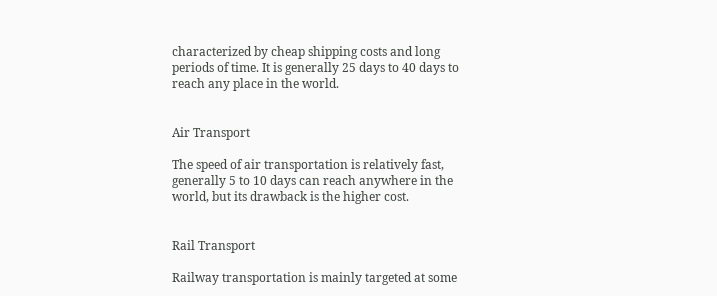characterized by cheap shipping costs and long periods of time. It is generally 25 days to 40 days to reach any place in the world.


Air Transport

The speed of air transportation is relatively fast, generally 5 to 10 days can reach anywhere in the world, but its drawback is the higher cost.


Rail Transport

Railway transportation is mainly targeted at some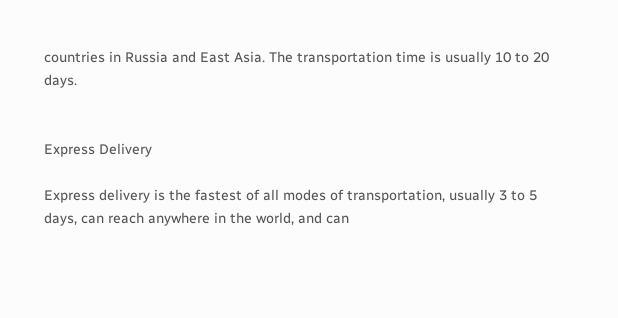countries in Russia and East Asia. The transportation time is usually 10 to 20 days.


Express Delivery

Express delivery is the fastest of all modes of transportation, usually 3 to 5 days, can reach anywhere in the world, and can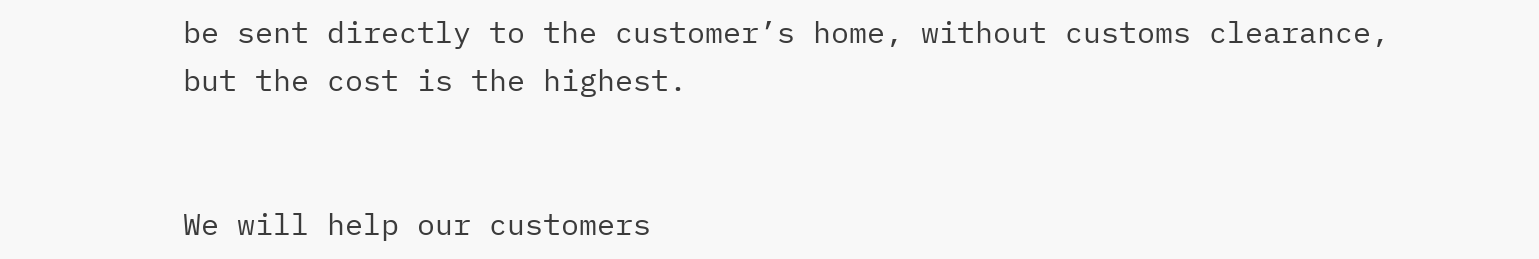be sent directly to the customer’s home, without customs clearance, but the cost is the highest.


We will help our customers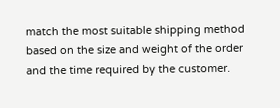match the most suitable shipping method based on the size and weight of the order and the time required by the customer.